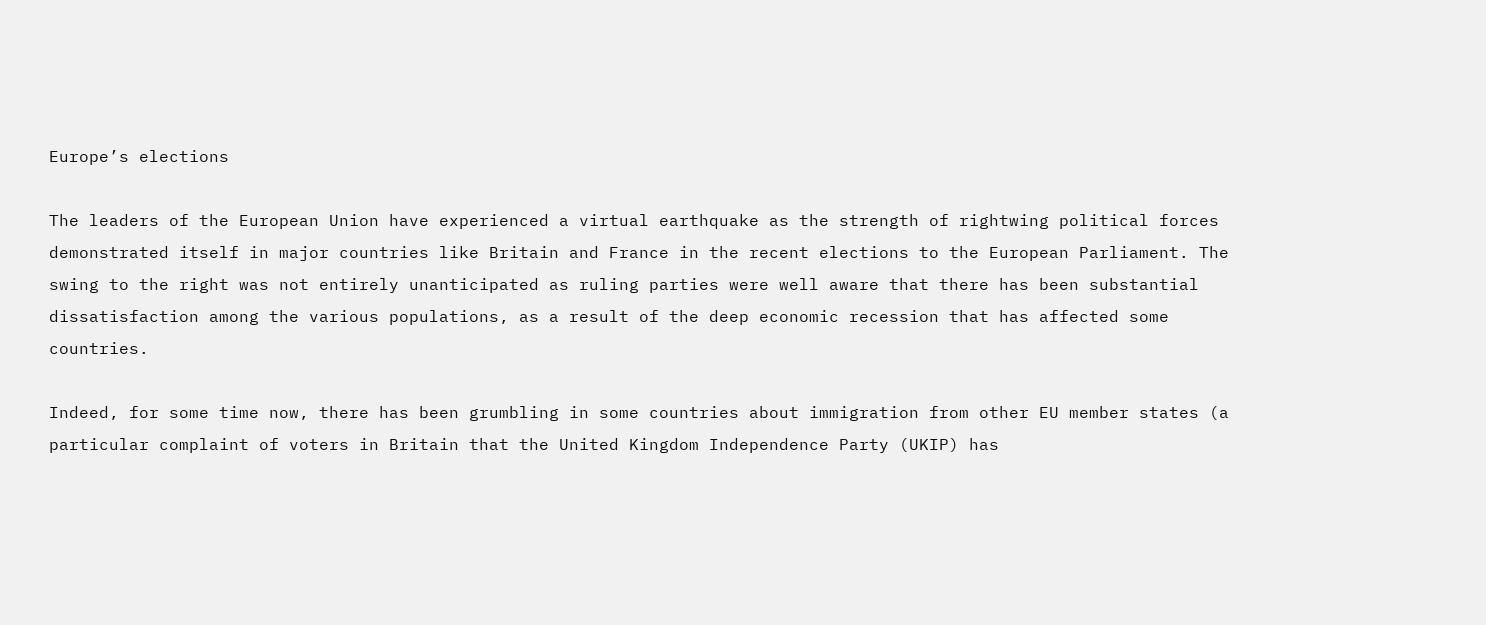Europe’s elections

The leaders of the European Union have experienced a virtual earthquake as the strength of rightwing political forces demonstrated itself in major countries like Britain and France in the recent elections to the European Parliament. The swing to the right was not entirely unanticipated as ruling parties were well aware that there has been substantial dissatisfaction among the various populations, as a result of the deep economic recession that has affected some countries.

Indeed, for some time now, there has been grumbling in some countries about immigration from other EU member states (a particular complaint of voters in Britain that the United Kingdom Independence Party (UKIP) has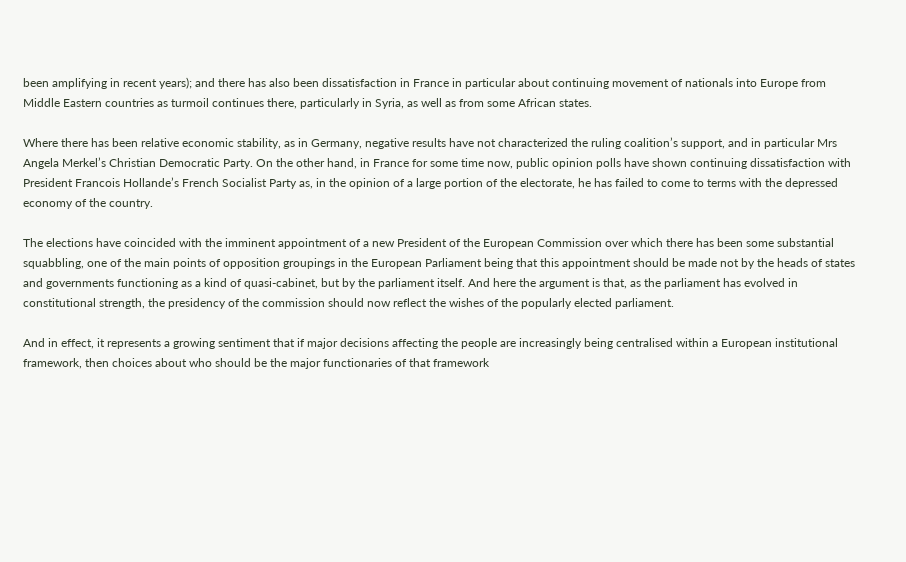been amplifying in recent years); and there has also been dissatisfaction in France in particular about continuing movement of nationals into Europe from Middle Eastern countries as turmoil continues there, particularly in Syria, as well as from some African states.

Where there has been relative economic stability, as in Germany, negative results have not characterized the ruling coalition’s support, and in particular Mrs Angela Merkel’s Christian Democratic Party. On the other hand, in France for some time now, public opinion polls have shown continuing dissatisfaction with President Francois Hollande’s French Socialist Party as, in the opinion of a large portion of the electorate, he has failed to come to terms with the depressed economy of the country.

The elections have coincided with the imminent appointment of a new President of the European Commission over which there has been some substantial squabbling, one of the main points of opposition groupings in the European Parliament being that this appointment should be made not by the heads of states and governments functioning as a kind of quasi-cabinet, but by the parliament itself. And here the argument is that, as the parliament has evolved in constitutional strength, the presidency of the commission should now reflect the wishes of the popularly elected parliament.

And in effect, it represents a growing sentiment that if major decisions affecting the people are increasingly being centralised within a European institutional framework, then choices about who should be the major functionaries of that framework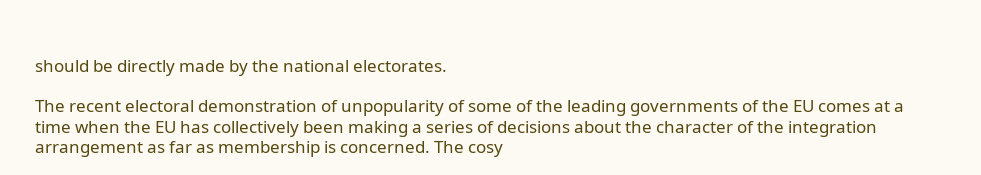should be directly made by the national electorates.

The recent electoral demonstration of unpopularity of some of the leading governments of the EU comes at a time when the EU has collectively been making a series of decisions about the character of the integration arrangement as far as membership is concerned. The cosy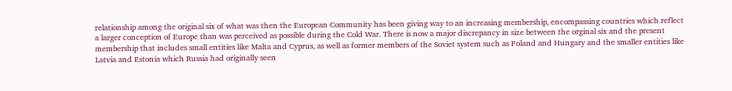relationship among the original six of what was then the European Community has been giving way to an increasing membership, encompassing countries which reflect a larger conception of Europe than was perceived as possible during the Cold War. There is now a major discrepancy in size between the orginal six and the present membership that includes small entities like Malta and Cyprus, as well as former members of the Soviet system such as Poland and Hungary and the smaller entities like Latvia and Estonia which Russia had originally seen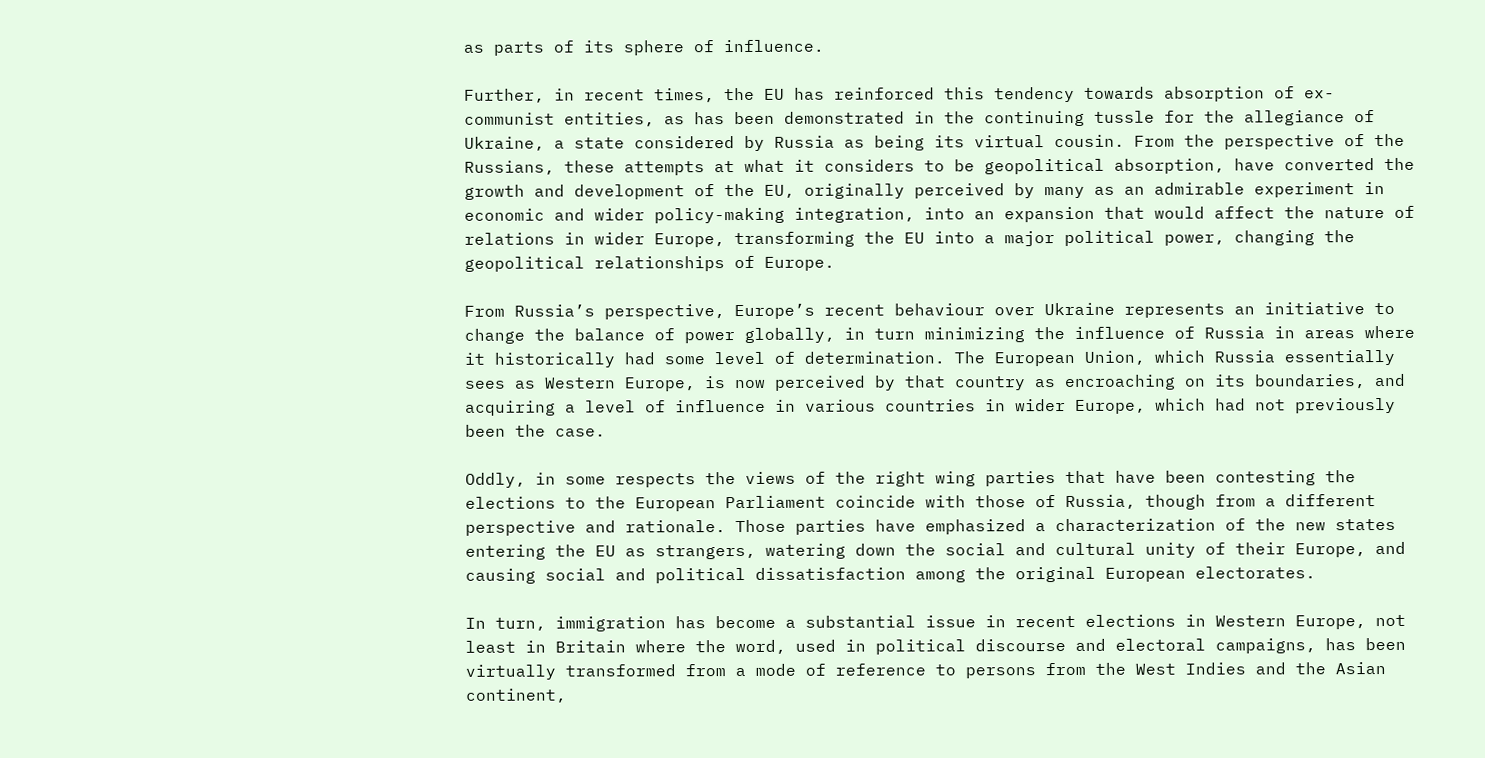as parts of its sphere of influence.

Further, in recent times, the EU has reinforced this tendency towards absorption of ex-communist entities, as has been demonstrated in the continuing tussle for the allegiance of Ukraine, a state considered by Russia as being its virtual cousin. From the perspective of the Russians, these attempts at what it considers to be geopolitical absorption, have converted the growth and development of the EU, originally perceived by many as an admirable experiment in economic and wider policy-making integration, into an expansion that would affect the nature of relations in wider Europe, transforming the EU into a major political power, changing the geopolitical relationships of Europe.

From Russia’s perspective, Europe’s recent behaviour over Ukraine represents an initiative to change the balance of power globally, in turn minimizing the influence of Russia in areas where it historically had some level of determination. The European Union, which Russia essentially sees as Western Europe, is now perceived by that country as encroaching on its boundaries, and acquiring a level of influence in various countries in wider Europe, which had not previously been the case.

Oddly, in some respects the views of the right wing parties that have been contesting the elections to the European Parliament coincide with those of Russia, though from a different perspective and rationale. Those parties have emphasized a characterization of the new states entering the EU as strangers, watering down the social and cultural unity of their Europe, and causing social and political dissatisfaction among the original European electorates.

In turn, immigration has become a substantial issue in recent elections in Western Europe, not least in Britain where the word, used in political discourse and electoral campaigns, has been virtually transformed from a mode of reference to persons from the West Indies and the Asian continent,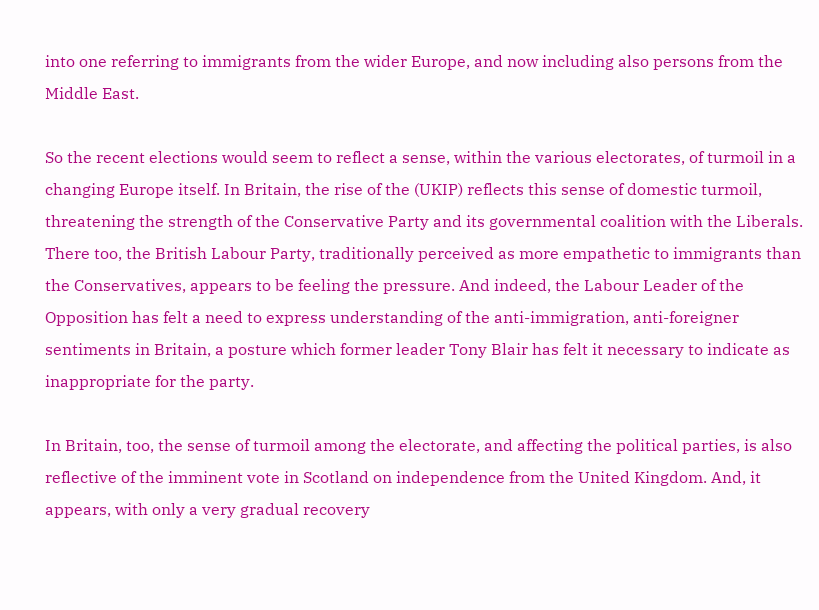into one referring to immigrants from the wider Europe, and now including also persons from the Middle East.

So the recent elections would seem to reflect a sense, within the various electorates, of turmoil in a changing Europe itself. In Britain, the rise of the (UKIP) reflects this sense of domestic turmoil, threatening the strength of the Conservative Party and its governmental coalition with the Liberals. There too, the British Labour Party, traditionally perceived as more empathetic to immigrants than the Conservatives, appears to be feeling the pressure. And indeed, the Labour Leader of the Opposition has felt a need to express understanding of the anti-immigration, anti-foreigner sentiments in Britain, a posture which former leader Tony Blair has felt it necessary to indicate as inappropriate for the party.

In Britain, too, the sense of turmoil among the electorate, and affecting the political parties, is also reflective of the imminent vote in Scotland on independence from the United Kingdom. And, it appears, with only a very gradual recovery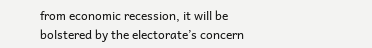from economic recession, it will be bolstered by the electorate’s concern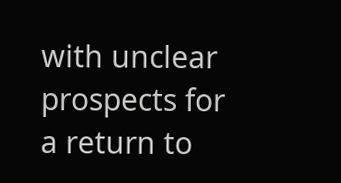with unclear prospects for a return to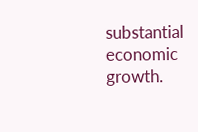substantial economic growth.